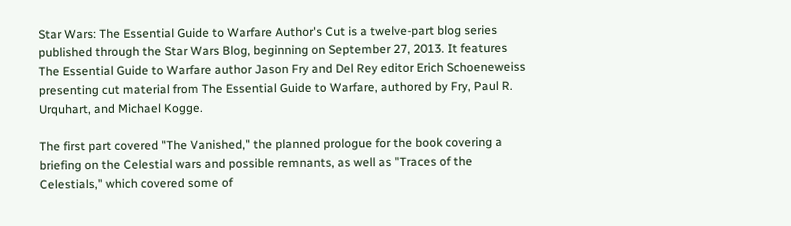Star Wars: The Essential Guide to Warfare Author's Cut is a twelve-part blog series published through the Star Wars Blog, beginning on September 27, 2013. It features The Essential Guide to Warfare author Jason Fry and Del Rey editor Erich Schoeneweiss presenting cut material from The Essential Guide to Warfare, authored by Fry, Paul R. Urquhart, and Michael Kogge.

The first part covered "The Vanished," the planned prologue for the book covering a briefing on the Celestial wars and possible remnants, as well as "Traces of the Celestials," which covered some of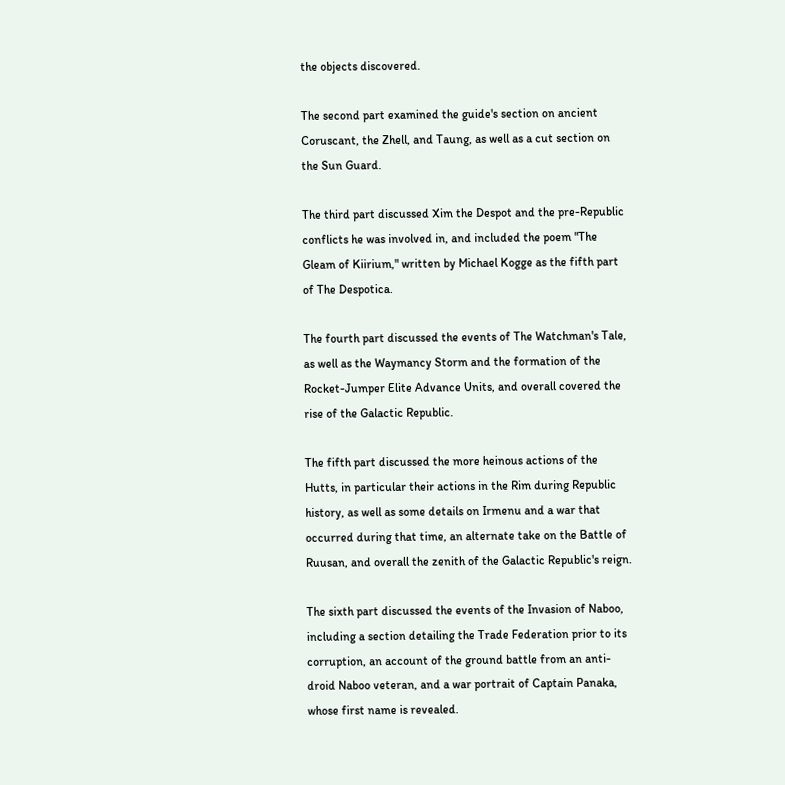the objects discovered.

The second part examined the guide's section on ancient Coruscant, the Zhell, and Taung, as well as a cut section on the Sun Guard.

The third part discussed Xim the Despot and the pre-Republic conflicts he was involved in, and included the poem "The Gleam of Kiirium," written by Michael Kogge as the fifth part of The Despotica.

The fourth part discussed the events of The Watchman's Tale, as well as the Waymancy Storm and the formation of the Rocket-Jumper Elite Advance Units, and overall covered the rise of the Galactic Republic.

The fifth part discussed the more heinous actions of the Hutts, in particular their actions in the Rim during Republic history, as well as some details on Irmenu and a war that occurred during that time, an alternate take on the Battle of Ruusan, and overall the zenith of the Galactic Republic's reign.

The sixth part discussed the events of the Invasion of Naboo, including a section detailing the Trade Federation prior to its corruption, an account of the ground battle from an anti-droid Naboo veteran, and a war portrait of Captain Panaka, whose first name is revealed.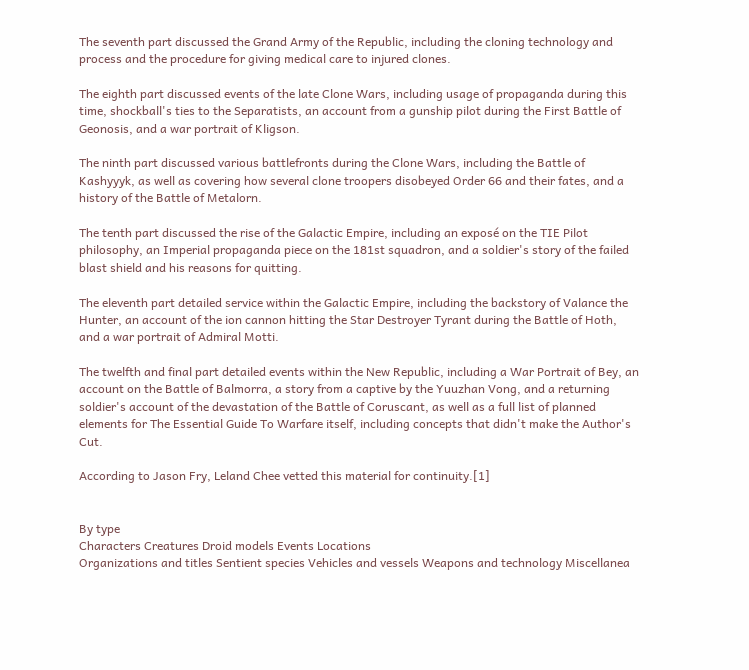The seventh part discussed the Grand Army of the Republic, including the cloning technology and process and the procedure for giving medical care to injured clones.

The eighth part discussed events of the late Clone Wars, including usage of propaganda during this time, shockball's ties to the Separatists, an account from a gunship pilot during the First Battle of Geonosis, and a war portrait of Kligson.

The ninth part discussed various battlefronts during the Clone Wars, including the Battle of Kashyyyk, as well as covering how several clone troopers disobeyed Order 66 and their fates, and a history of the Battle of Metalorn.

The tenth part discussed the rise of the Galactic Empire, including an exposé on the TIE Pilot philosophy, an Imperial propaganda piece on the 181st squadron, and a soldier's story of the failed blast shield and his reasons for quitting.

The eleventh part detailed service within the Galactic Empire, including the backstory of Valance the Hunter, an account of the ion cannon hitting the Star Destroyer Tyrant during the Battle of Hoth, and a war portrait of Admiral Motti.

The twelfth and final part detailed events within the New Republic, including a War Portrait of Bey, an account on the Battle of Balmorra, a story from a captive by the Yuuzhan Vong, and a returning soldier's account of the devastation of the Battle of Coruscant, as well as a full list of planned elements for The Essential Guide To Warfare itself, including concepts that didn't make the Author's Cut.

According to Jason Fry, Leland Chee vetted this material for continuity.[1]


By type
Characters Creatures Droid models Events Locations
Organizations and titles Sentient species Vehicles and vessels Weapons and technology Miscellanea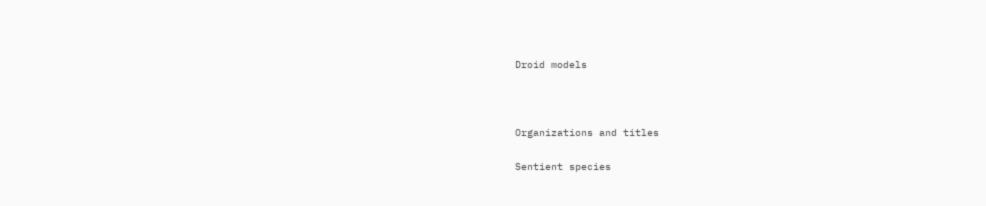Droid models



Organizations and titles

Sentient species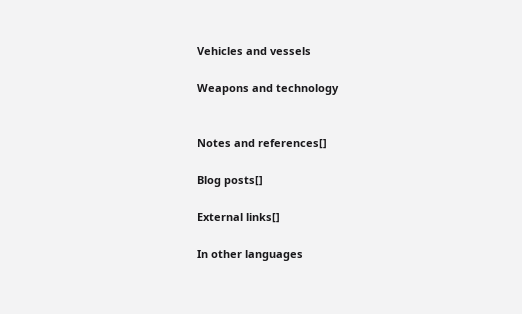Vehicles and vessels

Weapons and technology


Notes and references[]

Blog posts[]

External links[]

In other languages